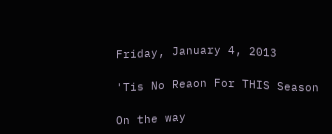Friday, January 4, 2013

'Tis No Reaon For THIS Season

On the way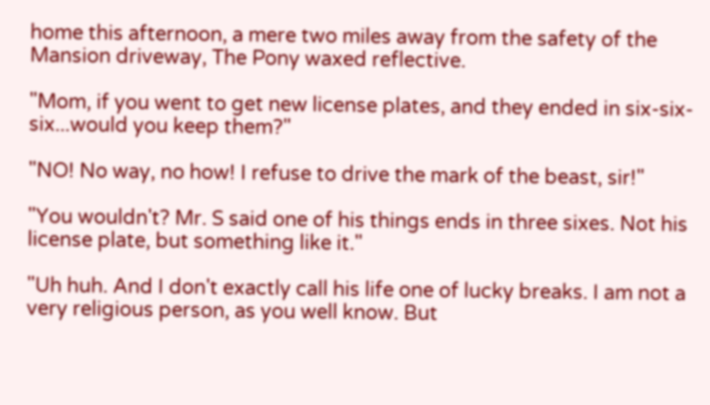home this afternoon, a mere two miles away from the safety of the Mansion driveway, The Pony waxed reflective.

"Mom, if you went to get new license plates, and they ended in six-six-six...would you keep them?"

"NO! No way, no how! I refuse to drive the mark of the beast, sir!"

"You wouldn't? Mr. S said one of his things ends in three sixes. Not his license plate, but something like it."

"Uh huh. And I don't exactly call his life one of lucky breaks. I am not a very religious person, as you well know. But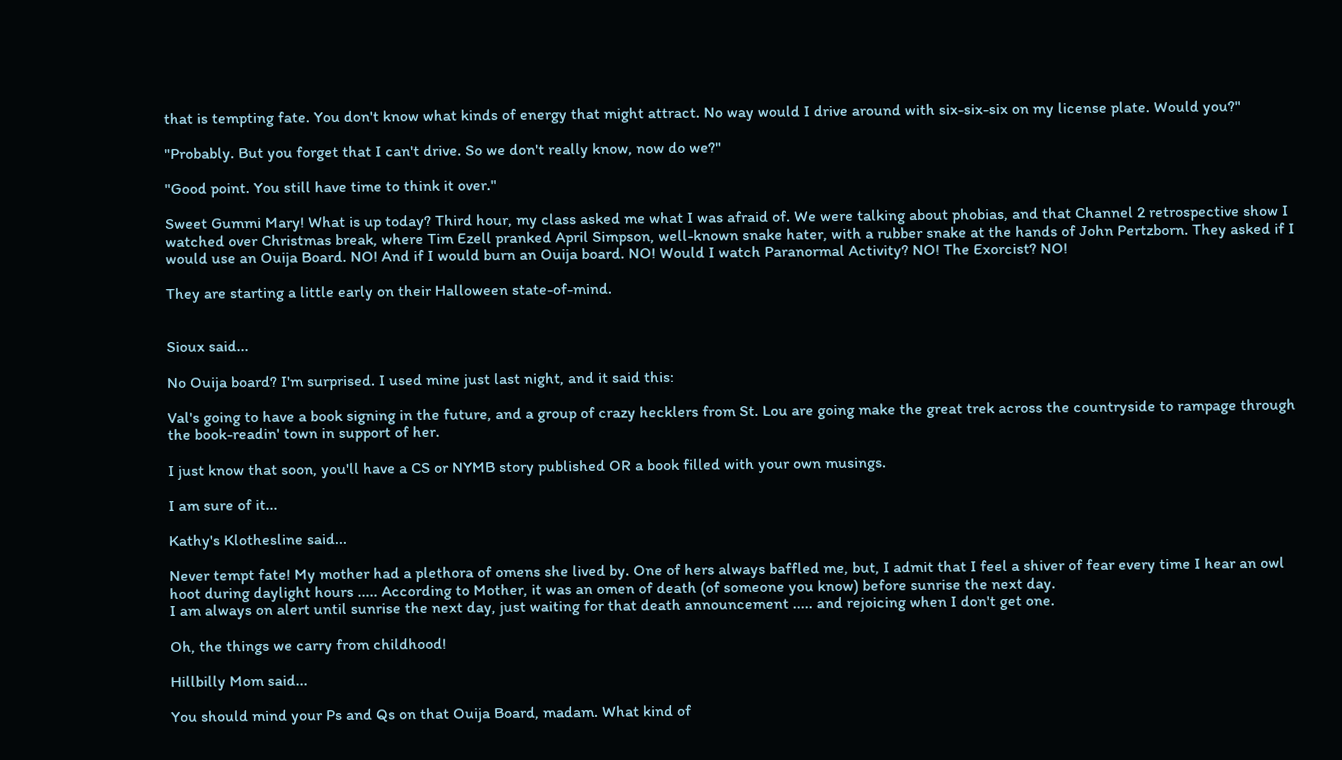that is tempting fate. You don't know what kinds of energy that might attract. No way would I drive around with six-six-six on my license plate. Would you?"

"Probably. But you forget that I can't drive. So we don't really know, now do we?"

"Good point. You still have time to think it over."

Sweet Gummi Mary! What is up today? Third hour, my class asked me what I was afraid of. We were talking about phobias, and that Channel 2 retrospective show I watched over Christmas break, where Tim Ezell pranked April Simpson, well-known snake hater, with a rubber snake at the hands of John Pertzborn. They asked if I would use an Ouija Board. NO! And if I would burn an Ouija board. NO! Would I watch Paranormal Activity? NO! The Exorcist? NO!

They are starting a little early on their Halloween state-of-mind.


Sioux said...

No Ouija board? I'm surprised. I used mine just last night, and it said this:

Val's going to have a book signing in the future, and a group of crazy hecklers from St. Lou are going make the great trek across the countryside to rampage through the book-readin' town in support of her.

I just know that soon, you'll have a CS or NYMB story published OR a book filled with your own musings.

I am sure of it...

Kathy's Klothesline said...

Never tempt fate! My mother had a plethora of omens she lived by. One of hers always baffled me, but, I admit that I feel a shiver of fear every time I hear an owl hoot during daylight hours ..... According to Mother, it was an omen of death (of someone you know) before sunrise the next day.
I am always on alert until sunrise the next day, just waiting for that death announcement ..... and rejoicing when I don't get one.

Oh, the things we carry from childhood!

Hillbilly Mom said...

You should mind your Ps and Qs on that Ouija Board, madam. What kind of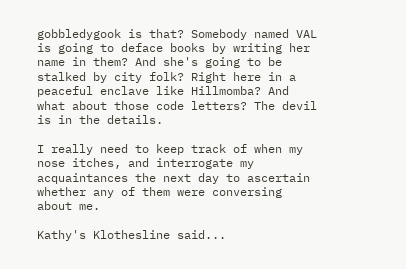gobbledygook is that? Somebody named VAL is going to deface books by writing her name in them? And she's going to be stalked by city folk? Right here in a peaceful enclave like Hillmomba? And what about those code letters? The devil is in the details.

I really need to keep track of when my nose itches, and interrogate my acquaintances the next day to ascertain whether any of them were conversing about me.

Kathy's Klothesline said...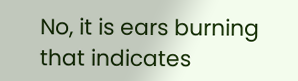No, it is ears burning that indicates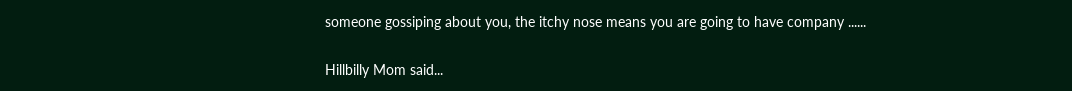someone gossiping about you, the itchy nose means you are going to have company ......

Hillbilly Mom said...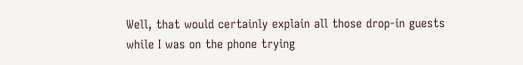Well, that would certainly explain all those drop-in guests while I was on the phone trying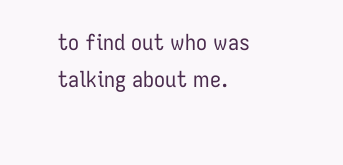to find out who was talking about me.